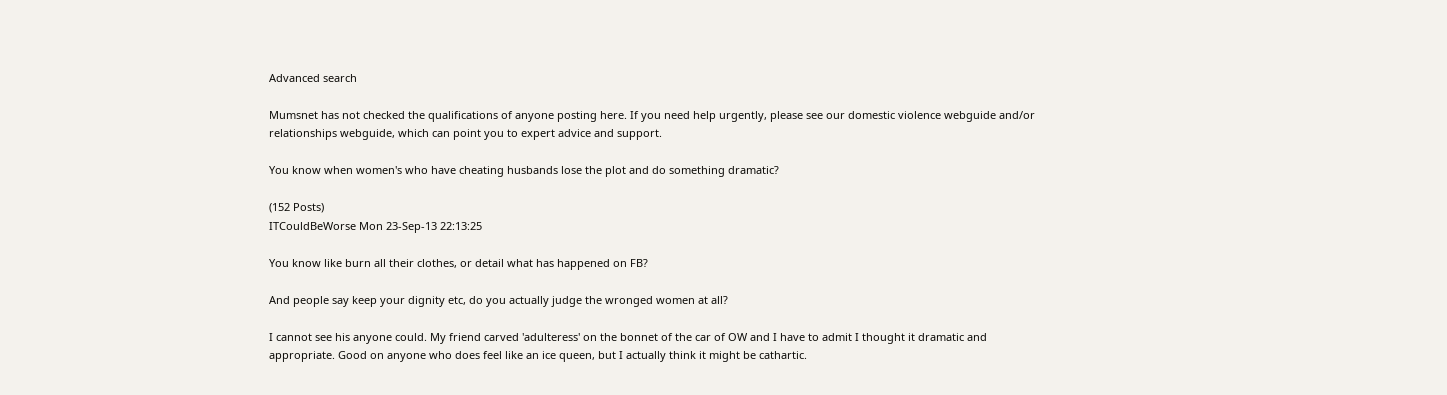Advanced search

Mumsnet has not checked the qualifications of anyone posting here. If you need help urgently, please see our domestic violence webguide and/or relationships webguide, which can point you to expert advice and support.

You know when women's who have cheating husbands lose the plot and do something dramatic?

(152 Posts)
ITCouldBeWorse Mon 23-Sep-13 22:13:25

You know like burn all their clothes, or detail what has happened on FB?

And people say keep your dignity etc, do you actually judge the wronged women at all?

I cannot see his anyone could. My friend carved 'adulteress' on the bonnet of the car of OW and I have to admit I thought it dramatic and appropriate. Good on anyone who does feel like an ice queen, but I actually think it might be cathartic.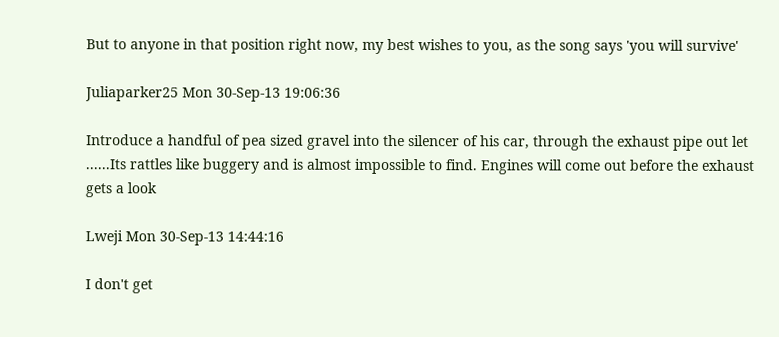But to anyone in that position right now, my best wishes to you, as the song says 'you will survive'

Juliaparker25 Mon 30-Sep-13 19:06:36

Introduce a handful of pea sized gravel into the silencer of his car, through the exhaust pipe out let ......Its rattles like buggery and is almost impossible to find. Engines will come out before the exhaust gets a look

Lweji Mon 30-Sep-13 14:44:16

I don't get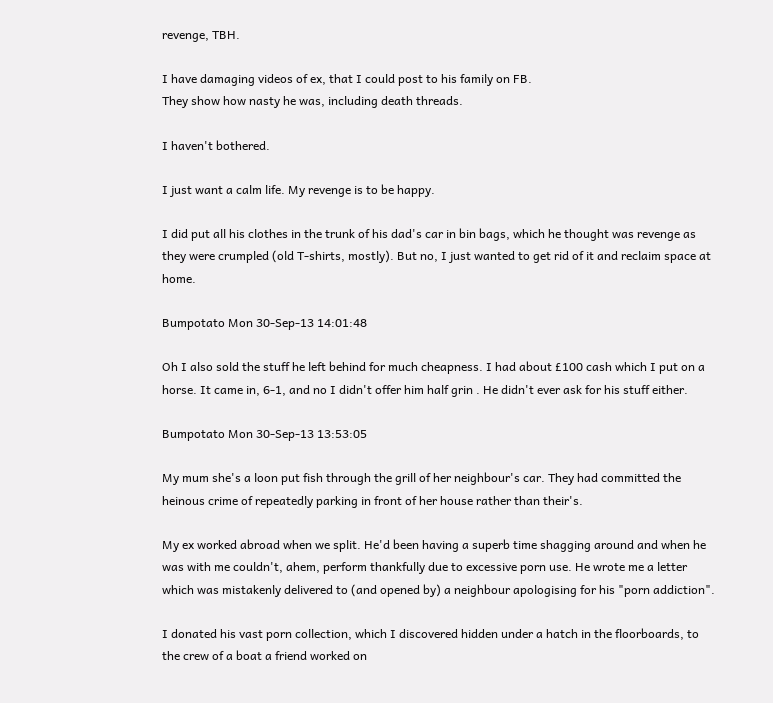revenge, TBH.

I have damaging videos of ex, that I could post to his family on FB.
They show how nasty he was, including death threads.

I haven't bothered.

I just want a calm life. My revenge is to be happy.

I did put all his clothes in the trunk of his dad's car in bin bags, which he thought was revenge as they were crumpled (old T-shirts, mostly). But no, I just wanted to get rid of it and reclaim space at home.

Bumpotato Mon 30-Sep-13 14:01:48

Oh I also sold the stuff he left behind for much cheapness. I had about £100 cash which I put on a horse. It came in, 6-1, and no I didn't offer him half grin . He didn't ever ask for his stuff either.

Bumpotato Mon 30-Sep-13 13:53:05

My mum she's a loon put fish through the grill of her neighbour's car. They had committed the heinous crime of repeatedly parking in front of her house rather than their's.

My ex worked abroad when we split. He'd been having a superb time shagging around and when he was with me couldn't, ahem, perform thankfully due to excessive porn use. He wrote me a letter which was mistakenly delivered to (and opened by) a neighbour apologising for his "porn addiction".

I donated his vast porn collection, which I discovered hidden under a hatch in the floorboards, to the crew of a boat a friend worked on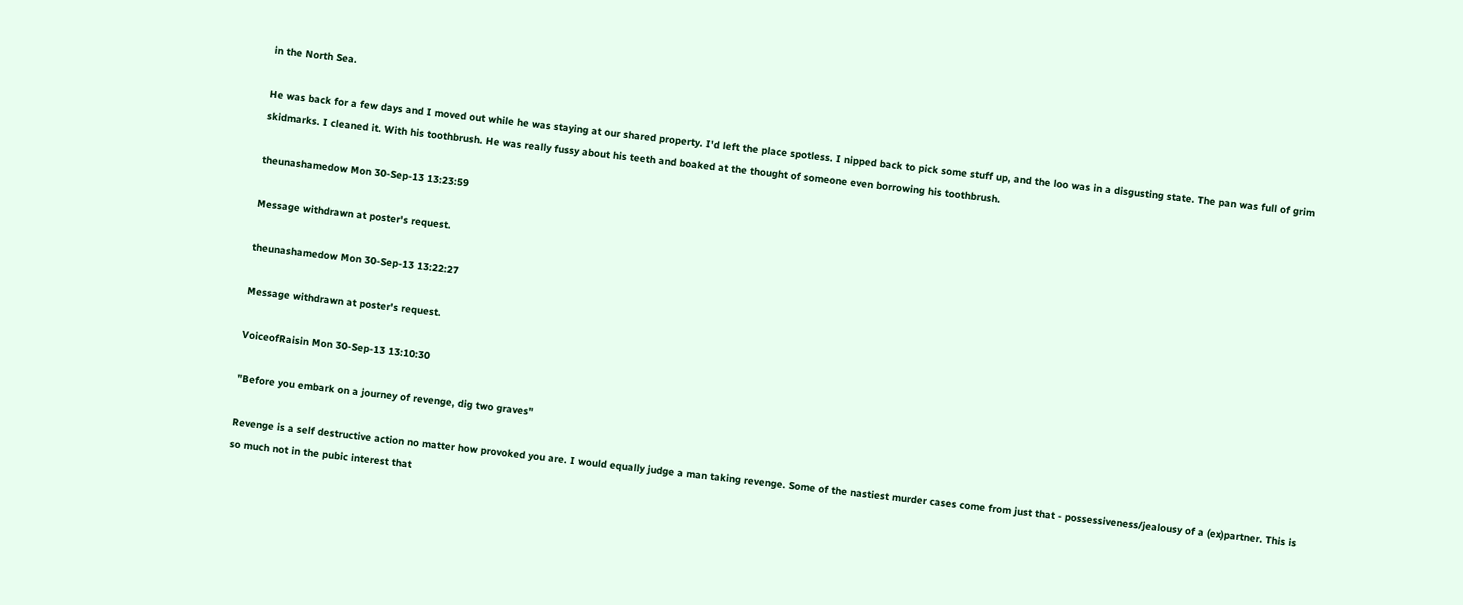in the North Sea.

He was back for a few days and I moved out while he was staying at our shared property. I'd left the place spotless. I nipped back to pick some stuff up, and the loo was in a disgusting state. The pan was full of grim skidmarks. I cleaned it. With his toothbrush. He was really fussy about his teeth and boaked at the thought of someone even borrowing his toothbrush.

theunashamedow Mon 30-Sep-13 13:23:59

Message withdrawn at poster's request.

theunashamedow Mon 30-Sep-13 13:22:27

Message withdrawn at poster's request.

VoiceofRaisin Mon 30-Sep-13 13:10:30

"Before you embark on a journey of revenge, dig two graves"

Revenge is a self destructive action no matter how provoked you are. I would equally judge a man taking revenge. Some of the nastiest murder cases come from just that - possessiveness/jealousy of a (ex)partner. This is so much not in the pubic interest that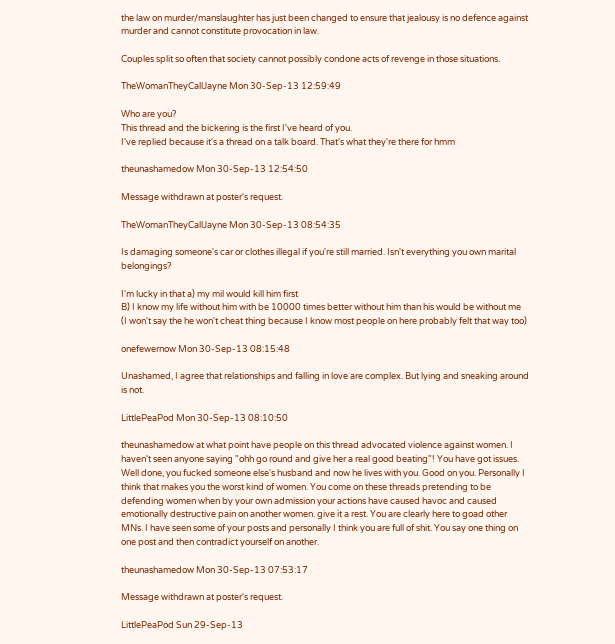the law on murder/manslaughter has just been changed to ensure that jealousy is no defence against murder and cannot constitute provocation in law.

Couples split so often that society cannot possibly condone acts of revenge in those situations.

TheWomanTheyCallJayne Mon 30-Sep-13 12:59:49

Who are you?
This thread and the bickering is the first I've heard of you.
I've replied because it's a thread on a talk board. That's what they're there for hmm

theunashamedow Mon 30-Sep-13 12:54:50

Message withdrawn at poster's request.

TheWomanTheyCallJayne Mon 30-Sep-13 08:54:35

Is damaging someone's car or clothes illegal if you're still married. Isn't everything you own marital belongings?

I'm lucky in that a) my mil would kill him first
B) I know my life without him with be 10000 times better without him than his would be without me
(I won't say the he won't cheat thing because I know most people on here probably felt that way too)

onefewernow Mon 30-Sep-13 08:15:48

Unashamed, I agree that relationships and falling in love are complex. But lying and sneaking around is not.

LittlePeaPod Mon 30-Sep-13 08:10:50

theunashamedow at what point have people on this thread advocated violence against women. I haven't seen anyone saying "ohh go round and give her a real good beating"! You have got issues. Well done, you fucked someone else's husband and now he lives with you. Good on you. Personally I think that makes you the worst kind of women. You come on these threads pretending to be defending women when by your own admission your actions have caused havoc and caused emotionally destructive pain on another women. give it a rest. You are clearly here to goad other MNs. I have seen some of your posts and personally I think you are full of shit. You say one thing on one post and then contradict yourself on another.

theunashamedow Mon 30-Sep-13 07:53:17

Message withdrawn at poster's request.

LittlePeaPod Sun 29-Sep-13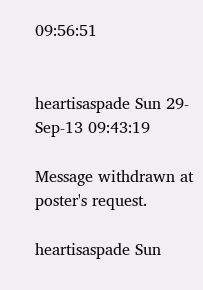09:56:51


heartisaspade Sun 29-Sep-13 09:43:19

Message withdrawn at poster's request.

heartisaspade Sun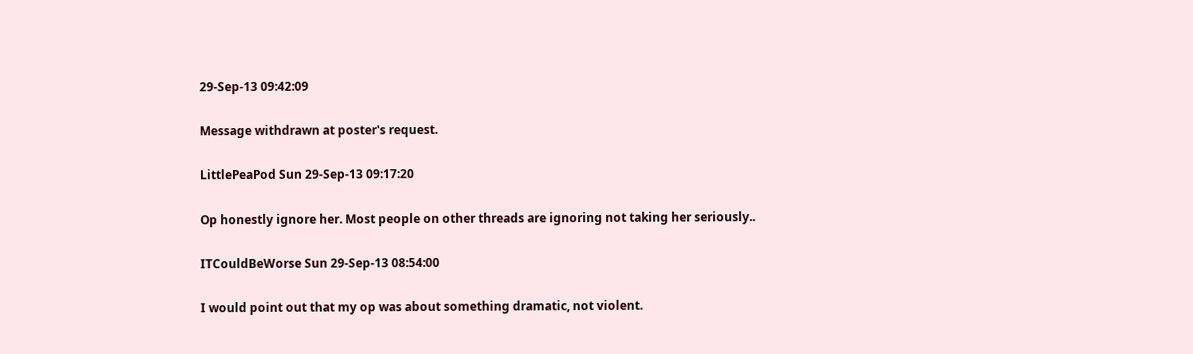29-Sep-13 09:42:09

Message withdrawn at poster's request.

LittlePeaPod Sun 29-Sep-13 09:17:20

Op honestly ignore her. Most people on other threads are ignoring not taking her seriously..

ITCouldBeWorse Sun 29-Sep-13 08:54:00

I would point out that my op was about something dramatic, not violent.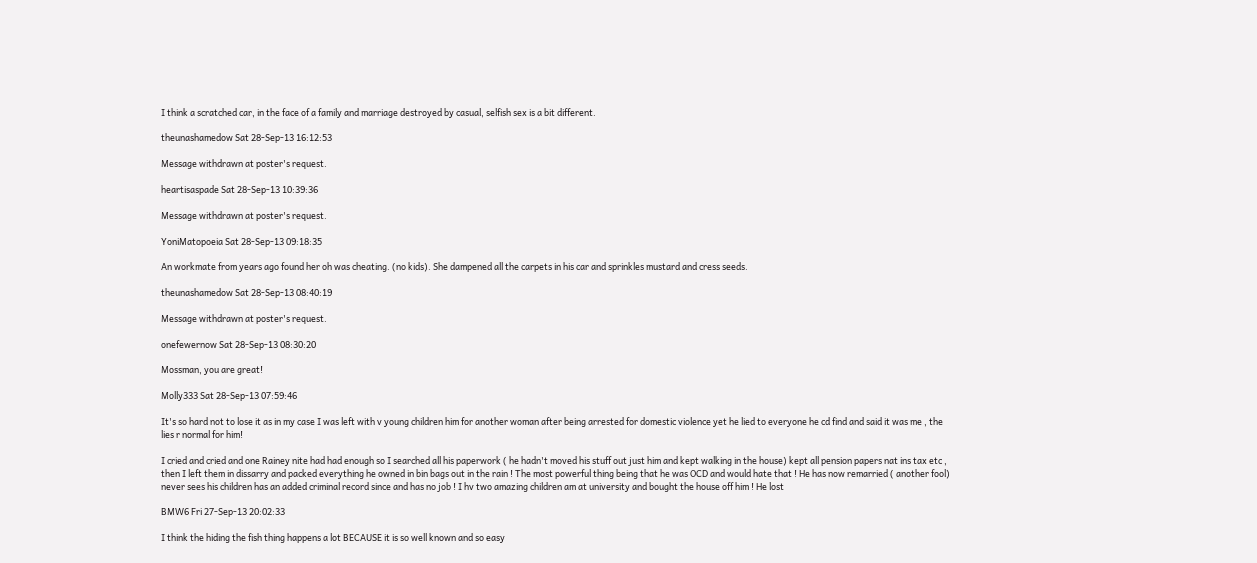I think a scratched car, in the face of a family and marriage destroyed by casual, selfish sex is a bit different.

theunashamedow Sat 28-Sep-13 16:12:53

Message withdrawn at poster's request.

heartisaspade Sat 28-Sep-13 10:39:36

Message withdrawn at poster's request.

YoniMatopoeia Sat 28-Sep-13 09:18:35

An workmate from years ago found her oh was cheating. (no kids). She dampened all the carpets in his car and sprinkles mustard and cress seeds.

theunashamedow Sat 28-Sep-13 08:40:19

Message withdrawn at poster's request.

onefewernow Sat 28-Sep-13 08:30:20

Mossman, you are great!

Molly333 Sat 28-Sep-13 07:59:46

It's so hard not to lose it as in my case I was left with v young children him for another woman after being arrested for domestic violence yet he lied to everyone he cd find and said it was me , the lies r normal for him!

I cried and cried and one Rainey nite had had enough so I searched all his paperwork ( he hadn't moved his stuff out just him and kept walking in the house) kept all pension papers nat ins tax etc , then I left them in dissarry and packed everything he owned in bin bags out in the rain ! The most powerful thing being that he was OCD and would hate that ! He has now remarried ( another fool) never sees his children has an added criminal record since and has no job ! I hv two amazing children am at university and bought the house off him ! He lost

BMW6 Fri 27-Sep-13 20:02:33

I think the hiding the fish thing happens a lot BECAUSE it is so well known and so easy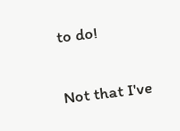to do!

Not that I've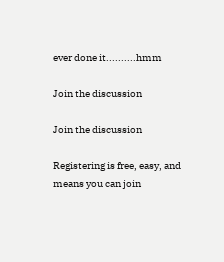ever done it..........hmm

Join the discussion

Join the discussion

Registering is free, easy, and means you can join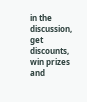in the discussion, get discounts, win prizes and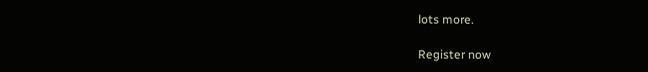lots more.

Register now